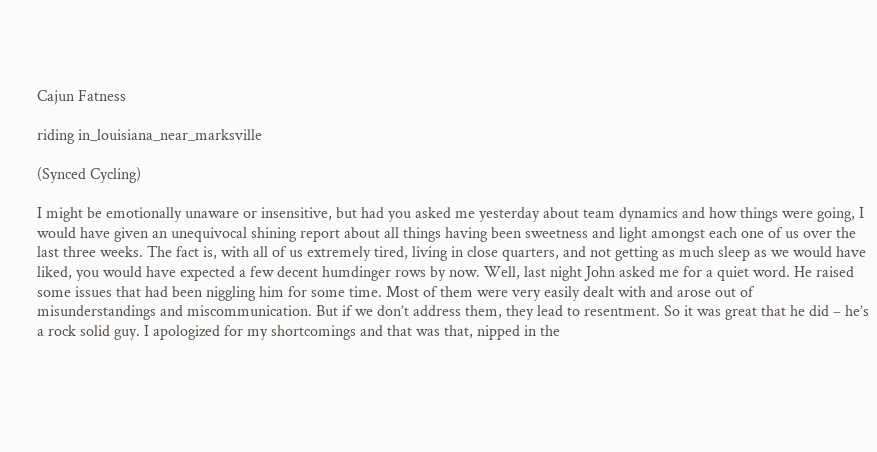Cajun Fatness

riding in_louisiana_near_marksville

(Synced Cycling)

I might be emotionally unaware or insensitive, but had you asked me yesterday about team dynamics and how things were going, I would have given an unequivocal shining report about all things having been sweetness and light amongst each one of us over the last three weeks. The fact is, with all of us extremely tired, living in close quarters, and not getting as much sleep as we would have liked, you would have expected a few decent humdinger rows by now. Well, last night John asked me for a quiet word. He raised some issues that had been niggling him for some time. Most of them were very easily dealt with and arose out of misunderstandings and miscommunication. But if we don’t address them, they lead to resentment. So it was great that he did – he’s a rock solid guy. I apologized for my shortcomings and that was that, nipped in the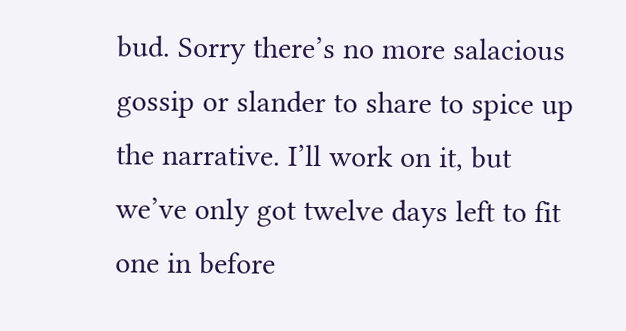bud. Sorry there’s no more salacious gossip or slander to share to spice up the narrative. I’ll work on it, but we’ve only got twelve days left to fit one in before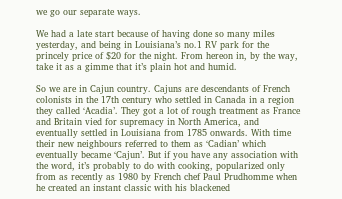we go our separate ways.

We had a late start because of having done so many miles yesterday, and being in Louisiana’s no.1 RV park for the princely price of $20 for the night. From hereon in, by the way, take it as a gimme that it’s plain hot and humid.

So we are in Cajun country. Cajuns are descendants of French colonists in the 17th century who settled in Canada in a region they called ‘Acadia’. They got a lot of rough treatment as France and Britain vied for supremacy in North America, and eventually settled in Louisiana from 1785 onwards. With time their new neighbours referred to them as ‘Cadian’ which eventually became ‘Cajun’. But if you have any association with the word, it’s probably to do with cooking, popularized only from as recently as 1980 by French chef Paul Prudhomme when he created an instant classic with his blackened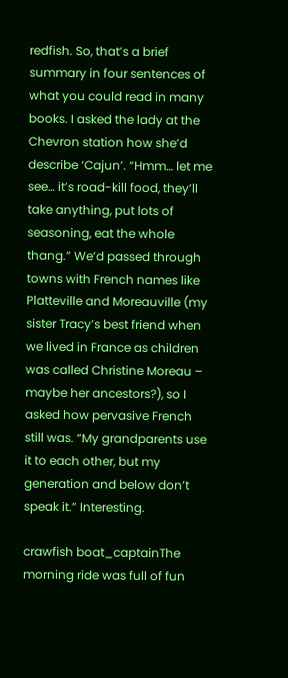redfish. So, that’s a brief summary in four sentences of what you could read in many books. I asked the lady at the Chevron station how she’d describe ‘Cajun’. “Hmm… let me see… it’s road-kill food, they’ll take anything, put lots of seasoning, eat the whole thang.” We’d passed through towns with French names like Platteville and Moreauville (my sister Tracy’s best friend when we lived in France as children was called Christine Moreau – maybe her ancestors?), so I asked how pervasive French still was. “My grandparents use it to each other, but my generation and below don’t speak it.” Interesting.

crawfish boat_captainThe morning ride was full of fun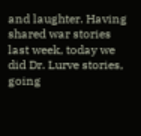and laughter. Having shared war stories last week, today we did Dr. Lurve stories, going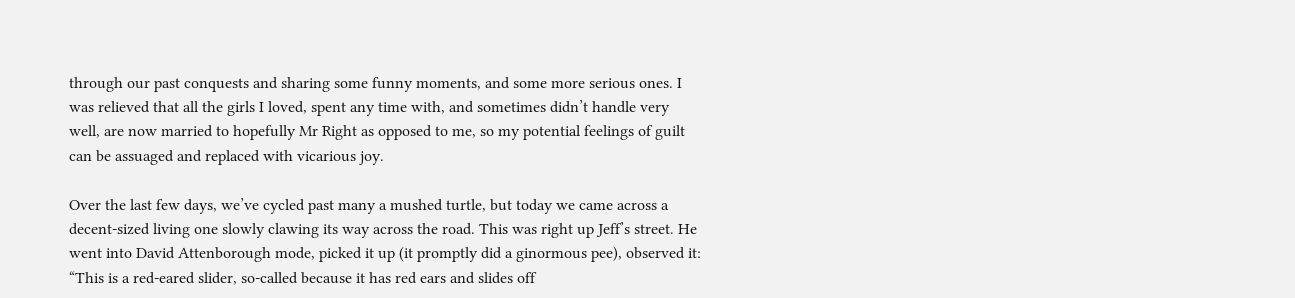through our past conquests and sharing some funny moments, and some more serious ones. I was relieved that all the girls I loved, spent any time with, and sometimes didn’t handle very well, are now married to hopefully Mr Right as opposed to me, so my potential feelings of guilt can be assuaged and replaced with vicarious joy.

Over the last few days, we’ve cycled past many a mushed turtle, but today we came across a decent-sized living one slowly clawing its way across the road. This was right up Jeff’s street. He went into David Attenborough mode, picked it up (it promptly did a ginormous pee), observed it: “This is a red-eared slider, so-called because it has red ears and slides off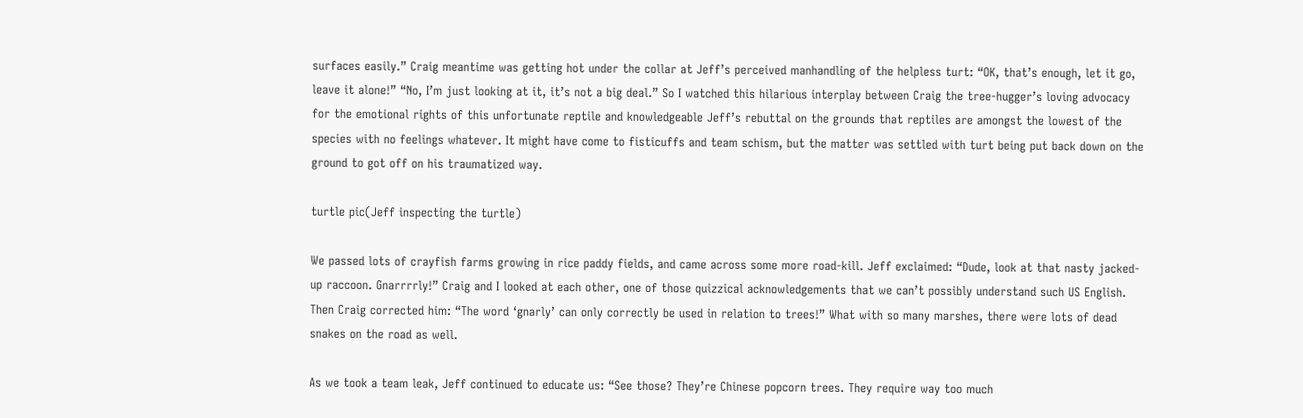surfaces easily.” Craig meantime was getting hot under the collar at Jeff’s perceived manhandling of the helpless turt: “OK, that’s enough, let it go, leave it alone!” “No, I’m just looking at it, it’s not a big deal.” So I watched this hilarious interplay between Craig the tree-hugger’s loving advocacy for the emotional rights of this unfortunate reptile and knowledgeable Jeff’s rebuttal on the grounds that reptiles are amongst the lowest of the species with no feelings whatever. It might have come to fisticuffs and team schism, but the matter was settled with turt being put back down on the ground to got off on his traumatized way.

turtle pic(Jeff inspecting the turtle)

We passed lots of crayfish farms growing in rice paddy fields, and came across some more road-kill. Jeff exclaimed: “Dude, look at that nasty jacked-up raccoon. Gnarrrrly!” Craig and I looked at each other, one of those quizzical acknowledgements that we can’t possibly understand such US English. Then Craig corrected him: “The word ‘gnarly’ can only correctly be used in relation to trees!” What with so many marshes, there were lots of dead snakes on the road as well.

As we took a team leak, Jeff continued to educate us: “See those? They’re Chinese popcorn trees. They require way too much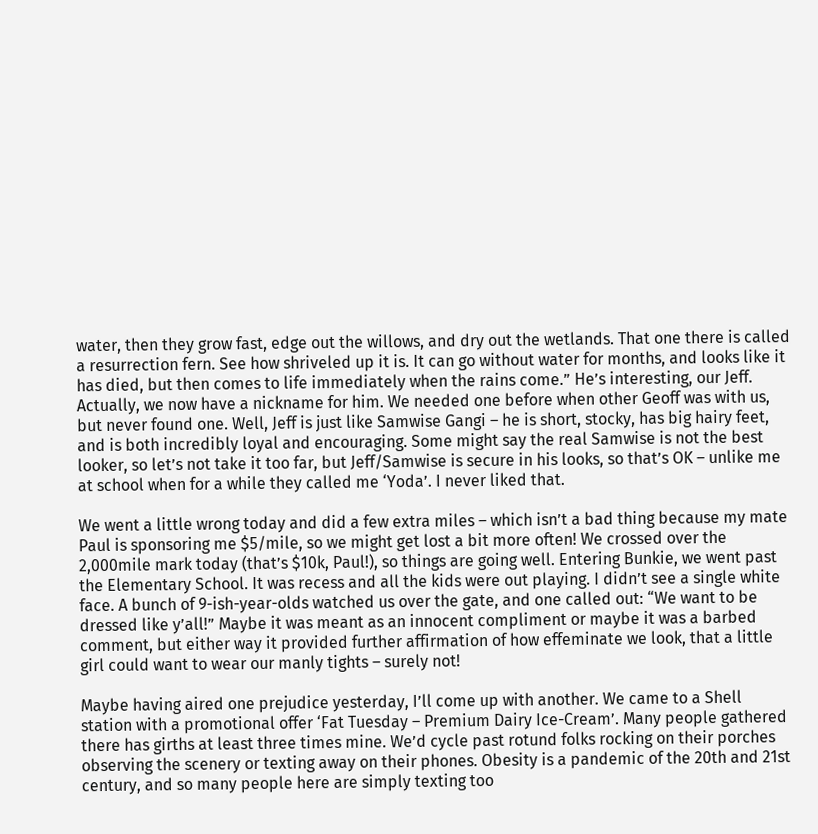water, then they grow fast, edge out the willows, and dry out the wetlands. That one there is called a resurrection fern. See how shriveled up it is. It can go without water for months, and looks like it has died, but then comes to life immediately when the rains come.” He’s interesting, our Jeff. Actually, we now have a nickname for him. We needed one before when other Geoff was with us, but never found one. Well, Jeff is just like Samwise Gangi – he is short, stocky, has big hairy feet, and is both incredibly loyal and encouraging. Some might say the real Samwise is not the best looker, so let’s not take it too far, but Jeff/Samwise is secure in his looks, so that’s OK – unlike me at school when for a while they called me ‘Yoda’. I never liked that.

We went a little wrong today and did a few extra miles – which isn’t a bad thing because my mate Paul is sponsoring me $5/mile, so we might get lost a bit more often! We crossed over the 2,000mile mark today (that’s $10k, Paul!), so things are going well. Entering Bunkie, we went past the Elementary School. It was recess and all the kids were out playing. I didn’t see a single white face. A bunch of 9-ish-year-olds watched us over the gate, and one called out: “We want to be dressed like y’all!” Maybe it was meant as an innocent compliment or maybe it was a barbed comment, but either way it provided further affirmation of how effeminate we look, that a little girl could want to wear our manly tights – surely not!

Maybe having aired one prejudice yesterday, I’ll come up with another. We came to a Shell station with a promotional offer ‘Fat Tuesday – Premium Dairy Ice-Cream’. Many people gathered there has girths at least three times mine. We’d cycle past rotund folks rocking on their porches observing the scenery or texting away on their phones. Obesity is a pandemic of the 20th and 21st century, and so many people here are simply texting too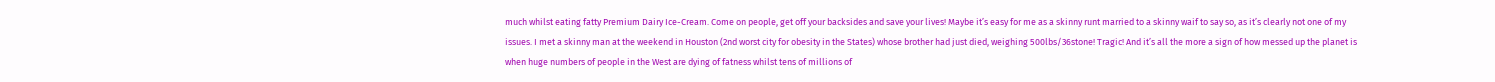much whilst eating fatty Premium Dairy Ice-Cream. Come on people, get off your backsides and save your lives! Maybe it’s easy for me as a skinny runt married to a skinny waif to say so, as it’s clearly not one of my issues. I met a skinny man at the weekend in Houston (2nd worst city for obesity in the States) whose brother had just died, weighing 500lbs/36stone! Tragic! And it’s all the more a sign of how messed up the planet is when huge numbers of people in the West are dying of fatness whilst tens of millions of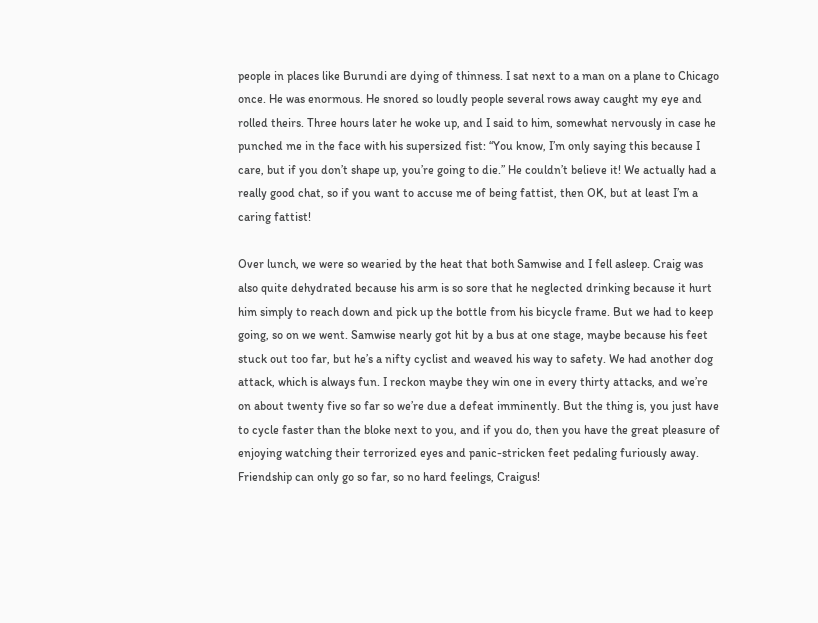people in places like Burundi are dying of thinness. I sat next to a man on a plane to Chicago once. He was enormous. He snored so loudly people several rows away caught my eye and rolled theirs. Three hours later he woke up, and I said to him, somewhat nervously in case he punched me in the face with his supersized fist: “You know, I’m only saying this because I care, but if you don’t shape up, you’re going to die.” He couldn’t believe it! We actually had a really good chat, so if you want to accuse me of being fattist, then OK, but at least I’m a caring fattist!

Over lunch, we were so wearied by the heat that both Samwise and I fell asleep. Craig was also quite dehydrated because his arm is so sore that he neglected drinking because it hurt him simply to reach down and pick up the bottle from his bicycle frame. But we had to keep going, so on we went. Samwise nearly got hit by a bus at one stage, maybe because his feet stuck out too far, but he’s a nifty cyclist and weaved his way to safety. We had another dog attack, which is always fun. I reckon maybe they win one in every thirty attacks, and we’re on about twenty five so far so we’re due a defeat imminently. But the thing is, you just have to cycle faster than the bloke next to you, and if you do, then you have the great pleasure of enjoying watching their terrorized eyes and panic-stricken feet pedaling furiously away. Friendship can only go so far, so no hard feelings, Craigus!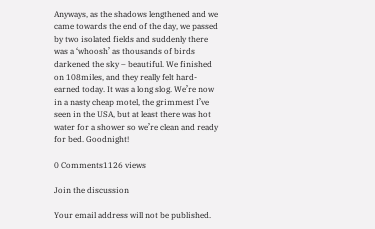Anyways, as the shadows lengthened and we came towards the end of the day, we passed by two isolated fields and suddenly there was a ‘whoosh’ as thousands of birds darkened the sky – beautiful. We finished on 108miles, and they really felt hard-earned today. It was a long slog. We’re now in a nasty cheap motel, the grimmest I’ve seen in the USA, but at least there was hot water for a shower so we’re clean and ready for bed. Goodnight!

0 Comments1126 views

Join the discussion

Your email address will not be published.